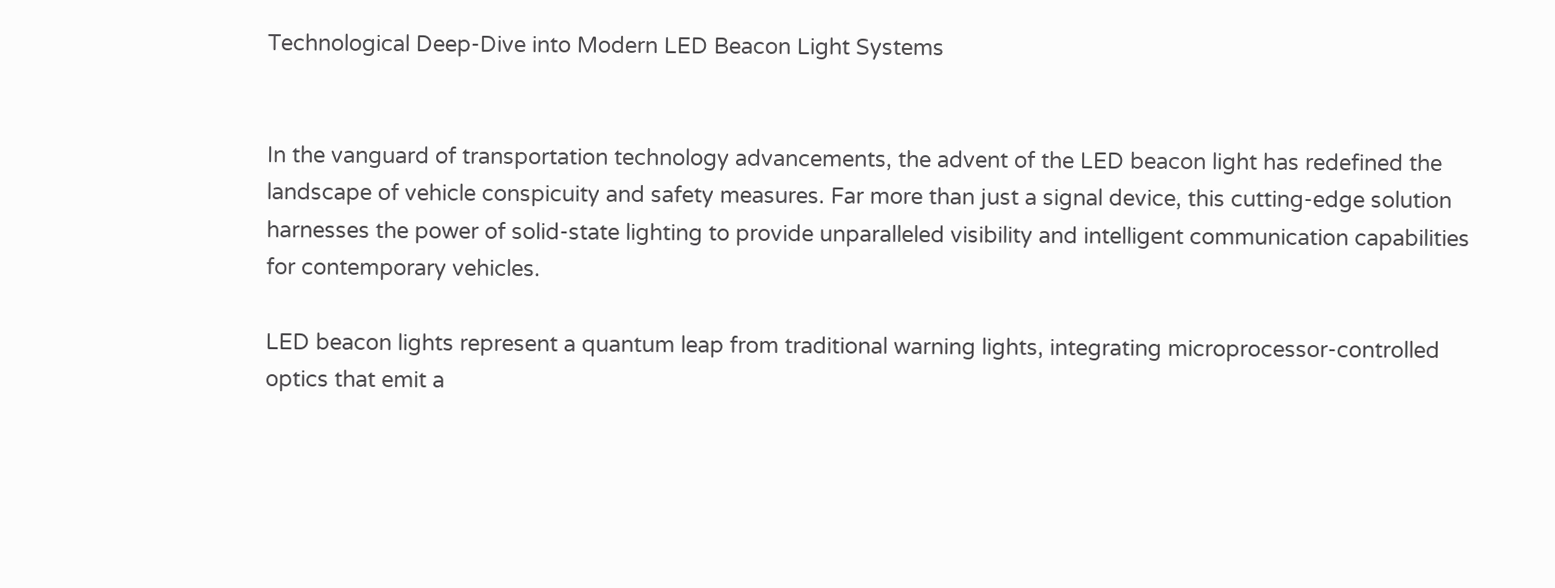Technological Deep-Dive into Modern LED Beacon Light Systems


In the vanguard of transportation technology advancements, the advent of the LED beacon light has redefined the landscape of vehicle conspicuity and safety measures. Far more than just a signal device, this cutting-edge solution harnesses the power of solid-state lighting to provide unparalleled visibility and intelligent communication capabilities for contemporary vehicles.

LED beacon lights represent a quantum leap from traditional warning lights, integrating microprocessor-controlled optics that emit a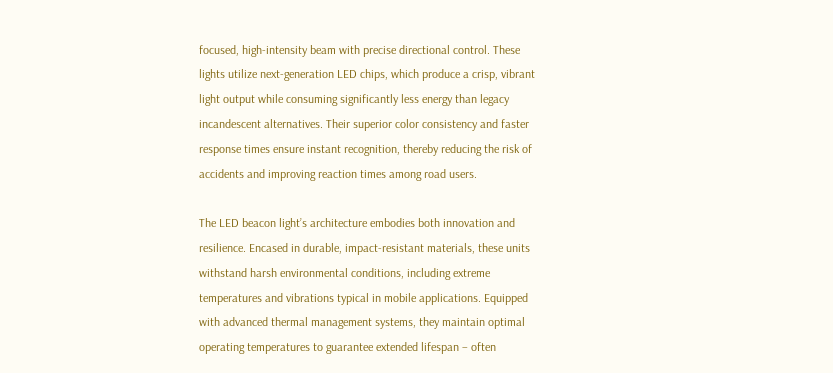focused, high-intensity beam with precise directional control. These lights utilize next-generation LED chips, which produce a crisp, vibrant light output while consuming significantly less energy than legacy incandescent alternatives. Their superior color consistency and faster response times ensure instant recognition, thereby reducing the risk of accidents and improving reaction times among road users.

The LED beacon light’s architecture embodies both innovation and resilience. Encased in durable, impact-resistant materials, these units withstand harsh environmental conditions, including extreme temperatures and vibrations typical in mobile applications. Equipped with advanced thermal management systems, they maintain optimal operating temperatures to guarantee extended lifespan – often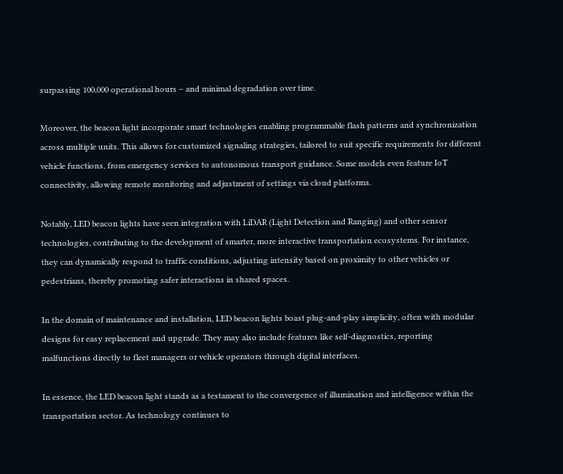surpassing 100,000 operational hours – and minimal degradation over time.

Moreover, the beacon light incorporate smart technologies enabling programmable flash patterns and synchronization across multiple units. This allows for customized signaling strategies, tailored to suit specific requirements for different vehicle functions, from emergency services to autonomous transport guidance. Some models even feature IoT connectivity, allowing remote monitoring and adjustment of settings via cloud platforms.

Notably, LED beacon lights have seen integration with LiDAR (Light Detection and Ranging) and other sensor technologies, contributing to the development of smarter, more interactive transportation ecosystems. For instance, they can dynamically respond to traffic conditions, adjusting intensity based on proximity to other vehicles or pedestrians, thereby promoting safer interactions in shared spaces.

In the domain of maintenance and installation, LED beacon lights boast plug-and-play simplicity, often with modular designs for easy replacement and upgrade. They may also include features like self-diagnostics, reporting malfunctions directly to fleet managers or vehicle operators through digital interfaces.

In essence, the LED beacon light stands as a testament to the convergence of illumination and intelligence within the transportation sector. As technology continues to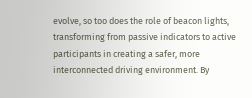evolve, so too does the role of beacon lights, transforming from passive indicators to active participants in creating a safer, more interconnected driving environment. By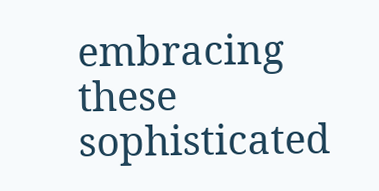embracing these sophisticated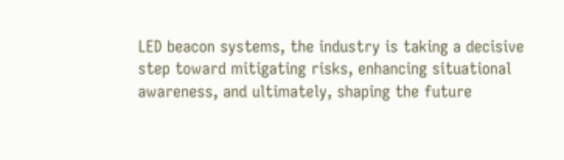LED beacon systems, the industry is taking a decisive step toward mitigating risks, enhancing situational awareness, and ultimately, shaping the future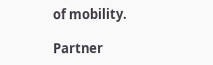of mobility.

Partner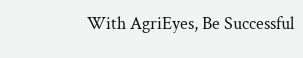With AgriEyes, Be Successful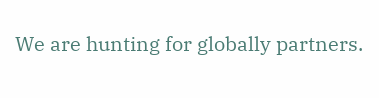We are hunting for globally partners.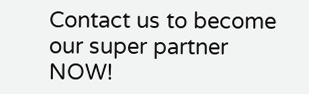Contact us to become our super partner NOW!